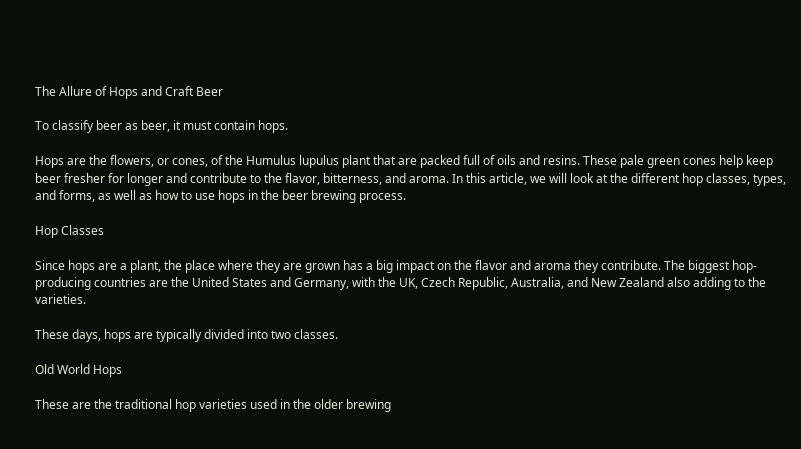The Allure of Hops and Craft Beer

To classify beer as beer, it must contain hops.

Hops are the flowers, or cones, of the Humulus lupulus plant that are packed full of oils and resins. These pale green cones help keep beer fresher for longer and contribute to the flavor, bitterness, and aroma. In this article, we will look at the different hop classes, types, and forms, as well as how to use hops in the beer brewing process.

Hop Classes

Since hops are a plant, the place where they are grown has a big impact on the flavor and aroma they contribute. The biggest hop-producing countries are the United States and Germany, with the UK, Czech Republic, Australia, and New Zealand also adding to the varieties.

These days, hops are typically divided into two classes.

Old World Hops

These are the traditional hop varieties used in the older brewing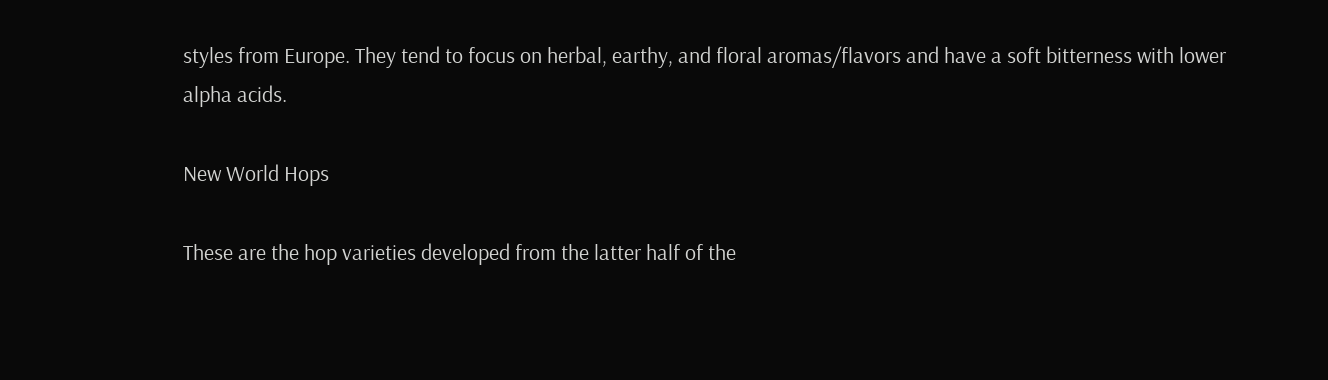styles from Europe. They tend to focus on herbal, earthy, and floral aromas/flavors and have a soft bitterness with lower alpha acids.

New World Hops

These are the hop varieties developed from the latter half of the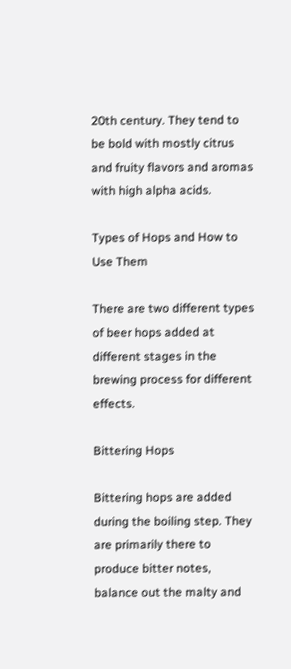20th century. They tend to be bold with mostly citrus and fruity flavors and aromas with high alpha acids.

Types of Hops and How to Use Them

There are two different types of beer hops added at different stages in the brewing process for different effects.

Bittering Hops

Bittering hops are added during the boiling step. They are primarily there to produce bitter notes, balance out the malty and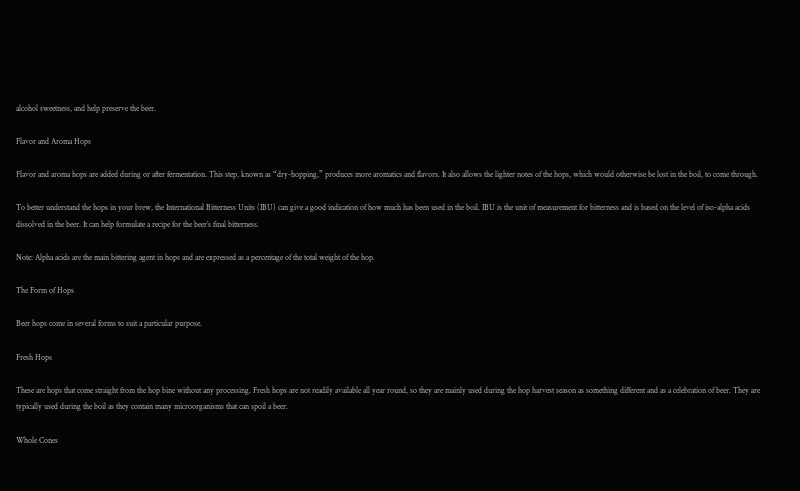alcohol sweetness, and help preserve the beer.

Flavor and Aroma Hops

Flavor and aroma hops are added during or after fermentation. This step, known as “dry-hopping,” produces more aromatics and flavors. It also allows the lighter notes of the hops, which would otherwise be lost in the boil, to come through.

To better understand the hops in your brew, the International Bitterness Units (IBU) can give a good indication of how much has been used in the boil. IBU is the unit of measurement for bitterness and is based on the level of iso-alpha acids dissolved in the beer. It can help formulate a recipe for the beer’s final bitterness.

Note: Alpha acids are the main bittering agent in hops and are expressed as a percentage of the total weight of the hop.

The Form of Hops

Beer hops come in several forms to suit a particular purpose.

Fresh Hops

These are hops that come straight from the hop bine without any processing. Fresh hops are not readily available all year round, so they are mainly used during the hop harvest season as something different and as a celebration of beer. They are typically used during the boil as they contain many microorganisms that can spoil a beer.

Whole Cones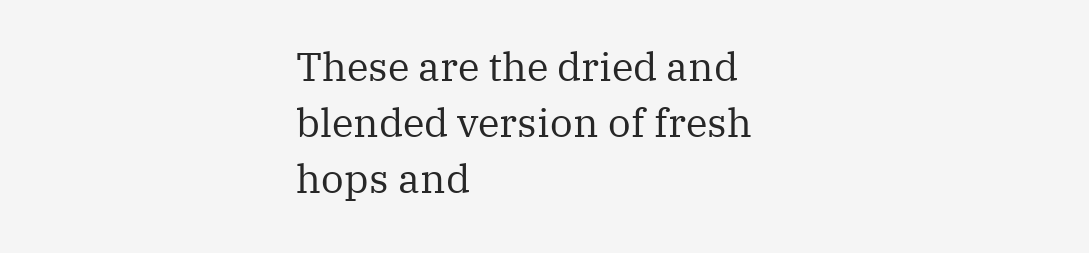These are the dried and blended version of fresh hops and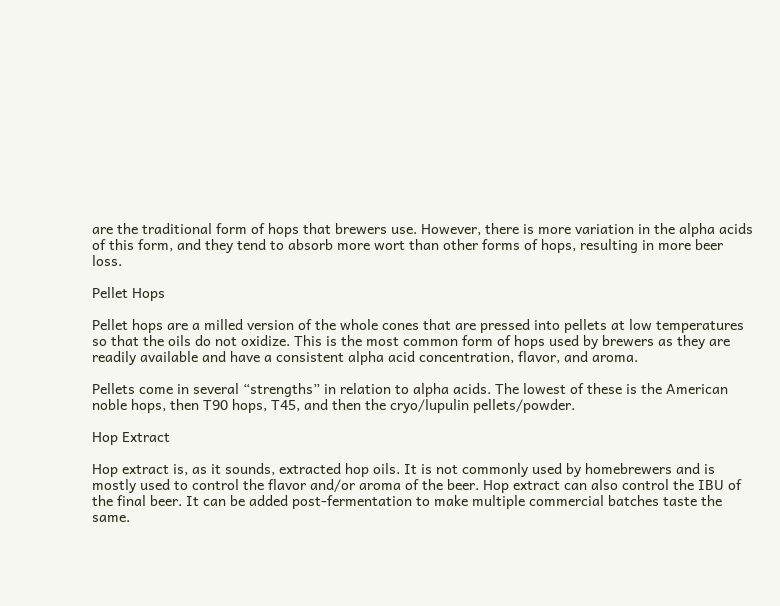are the traditional form of hops that brewers use. However, there is more variation in the alpha acids of this form, and they tend to absorb more wort than other forms of hops, resulting in more beer loss.

Pellet Hops

Pellet hops are a milled version of the whole cones that are pressed into pellets at low temperatures so that the oils do not oxidize. This is the most common form of hops used by brewers as they are readily available and have a consistent alpha acid concentration, flavor, and aroma.

Pellets come in several “strengths” in relation to alpha acids. The lowest of these is the American noble hops, then T90 hops, T45, and then the cryo/lupulin pellets/powder.

Hop Extract

Hop extract is, as it sounds, extracted hop oils. It is not commonly used by homebrewers and is mostly used to control the flavor and/or aroma of the beer. Hop extract can also control the IBU of the final beer. It can be added post-fermentation to make multiple commercial batches taste the same.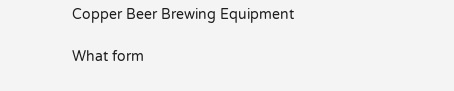Copper Beer Brewing Equipment

What form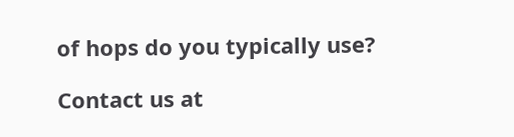of hops do you typically use?

Contact us at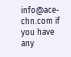info@ace-chn.com if you have any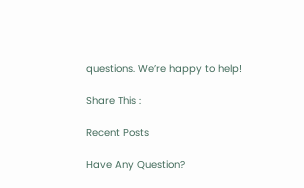questions. We’re happy to help!

Share This :

Recent Posts

Have Any Question?